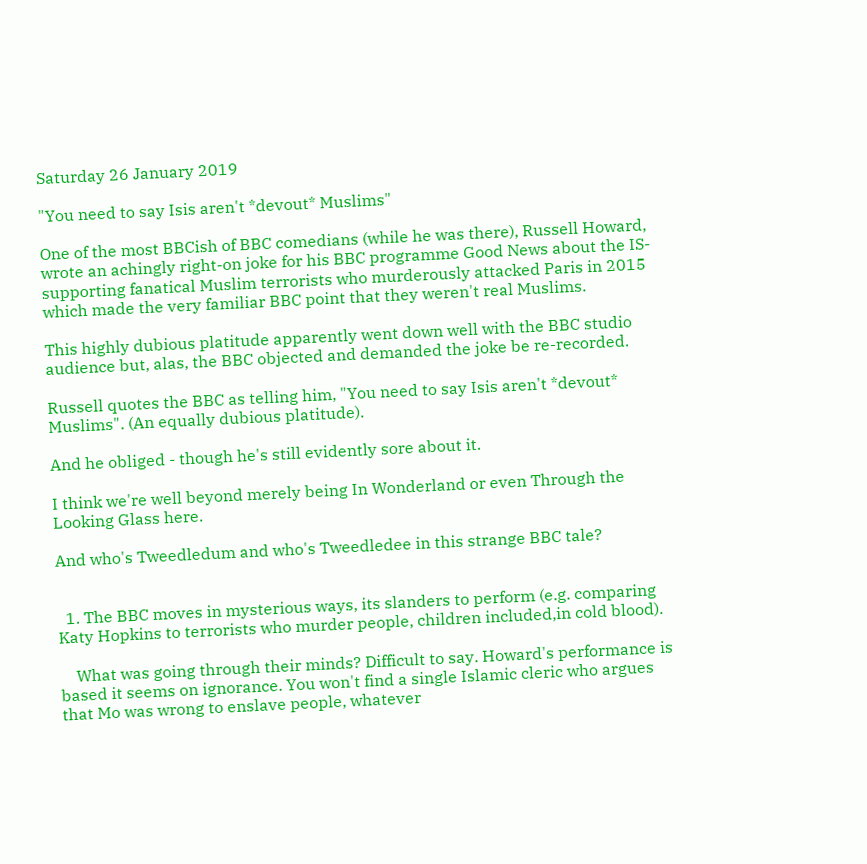Saturday 26 January 2019

"You need to say Isis aren't *devout* Muslims"

One of the most BBCish of BBC comedians (while he was there), Russell Howard, wrote an achingly right-on joke for his BBC programme Good News about the IS-supporting fanatical Muslim terrorists who murderously attacked Paris in 2015 which made the very familiar BBC point that they weren't real Muslims.

This highly dubious platitude apparently went down well with the BBC studio audience but, alas, the BBC objected and demanded the joke be re-recorded.

Russell quotes the BBC as telling him, "You need to say Isis aren't *devout* Muslims". (An equally dubious platitude).

And he obliged - though he's still evidently sore about it.

I think we're well beyond merely being In Wonderland or even Through the Looking Glass here.

And who's Tweedledum and who's Tweedledee in this strange BBC tale?


  1. The BBC moves in mysterious ways, its slanders to perform (e.g. comparing Katy Hopkins to terrorists who murder people, children included,in cold blood).

    What was going through their minds? Difficult to say. Howard's performance is based it seems on ignorance. You won't find a single Islamic cleric who argues that Mo was wrong to enslave people, whatever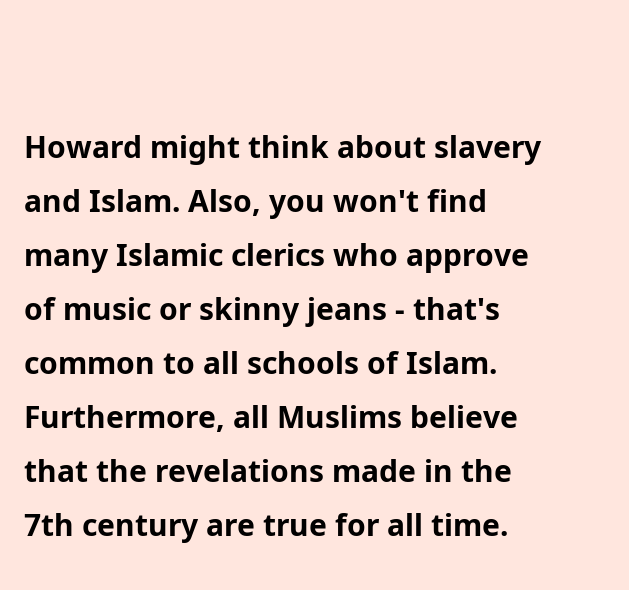Howard might think about slavery and Islam. Also, you won't find many Islamic clerics who approve of music or skinny jeans - that's common to all schools of Islam. Furthermore, all Muslims believe that the revelations made in the 7th century are true for all time.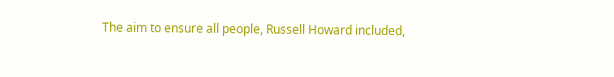The aim to ensure all people, Russell Howard included,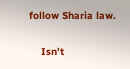follow Sharia law.

    Isn't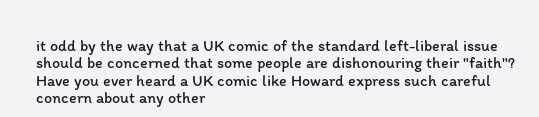it odd by the way that a UK comic of the standard left-liberal issue should be concerned that some people are dishonouring their "faith"? Have you ever heard a UK comic like Howard express such careful concern about any other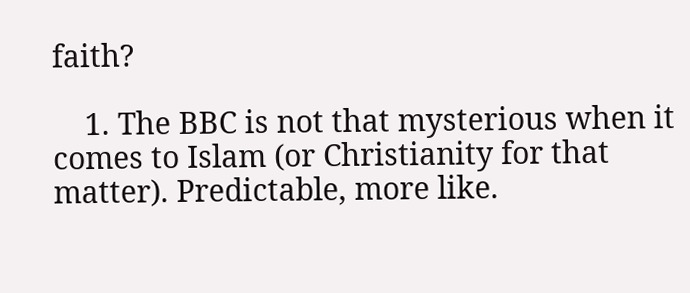faith?

    1. The BBC is not that mysterious when it comes to Islam (or Christianity for that matter). Predictable, more like.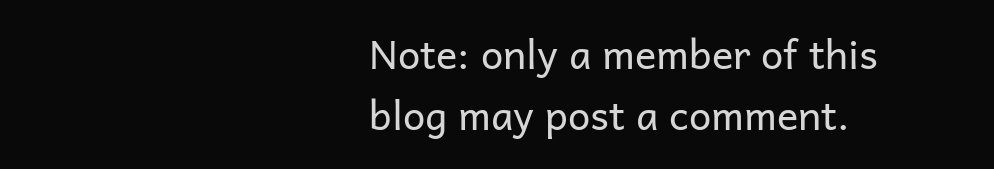Note: only a member of this blog may post a comment.